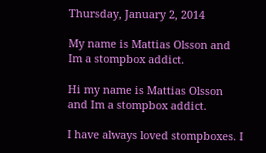Thursday, January 2, 2014

My name is Mattias Olsson and Im a stompbox addict.

Hi my name is Mattias Olsson and Im a stompbox addict.

I have always loved stompboxes. I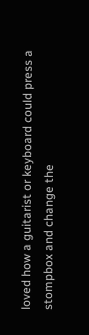loved how a guitarist or keyboard could press a stompbox and change the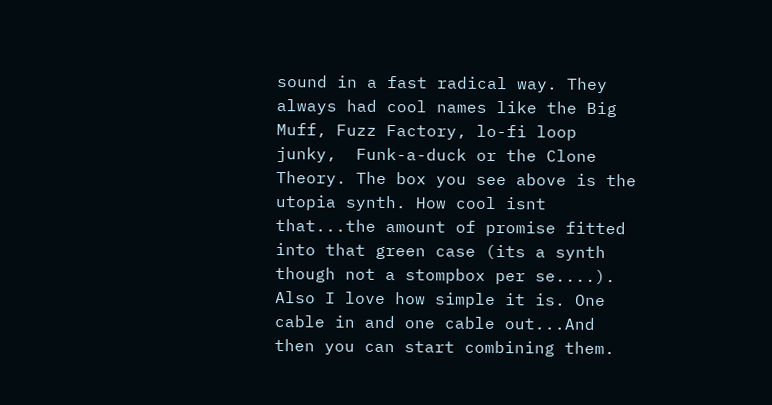sound in a fast radical way. They always had cool names like the Big Muff, Fuzz Factory, lo-fi loop junky,  Funk-a-duck or the Clone Theory. The box you see above is the utopia synth. How cool isnt that...the amount of promise fitted into that green case (its a synth though not a stompbox per se....). Also I love how simple it is. One cable in and one cable out...And then you can start combining them.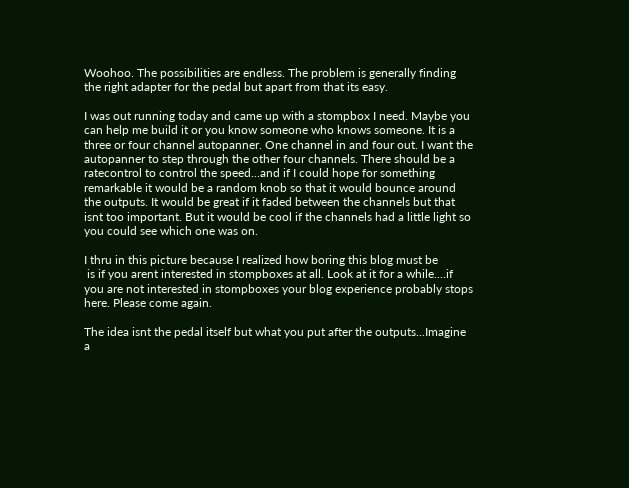Woohoo. The possibilities are endless. The problem is generally finding the right adapter for the pedal but apart from that its easy.

I was out running today and came up with a stompbox I need. Maybe you can help me build it or you know someone who knows someone. It is a three or four channel autopanner. One channel in and four out. I want the autopanner to step through the other four channels. There should be a ratecontrol to control the speed...and if I could hope for something remarkable it would be a random knob so that it would bounce around the outputs. It would be great if it faded between the channels but that isnt too important. But it would be cool if the channels had a little light so you could see which one was on.

I thru in this picture because I realized how boring this blog must be
 is if you arent interested in stompboxes at all. Look at it for a while....if you are not interested in stompboxes your blog experience probably stops here. Please come again.

The idea isnt the pedal itself but what you put after the outputs...Imagine a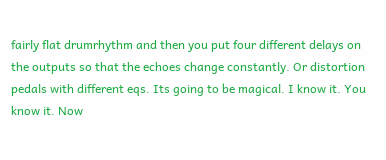fairly flat drumrhythm and then you put four different delays on the outputs so that the echoes change constantly. Or distortion pedals with different eqs. Its going to be magical. I know it. You know it. Now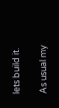lets build it.

As usual my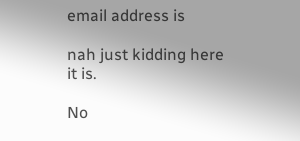email address is

nah just kidding here it is.

No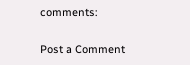comments:

Post a Comment